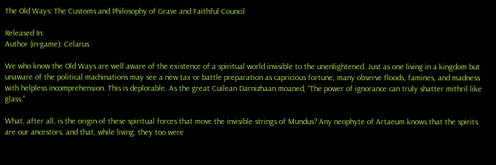The Old Ways: The Customs and Philosophy of Grave and Faithful Council

Released In:
Author (in-game): Celarus

We who know the Old Ways are well aware of the existence of a spiritual world invisible to the unenlightened. Just as one living in a kingdom but unaware of the political machinations may see a new tax or battle preparation as capricious fortune, many observe floods, famines, and madness with helpless incomprehension. This is deplorable. As the great Cuilean Darnizhaan moaned, “The power of ignorance can truly shatter mithril like glass.”

What, after all, is the origin of these spiritual forces that move the invisible strings of Mundus? Any neophyte of Artaeum knows that the spirits are our ancestors, and that, while living, they too were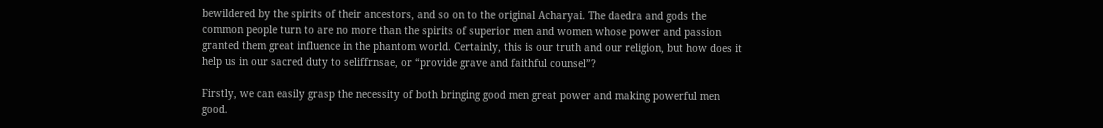bewildered by the spirits of their ancestors, and so on to the original Acharyai. The daedra and gods the common people turn to are no more than the spirits of superior men and women whose power and passion granted them great influence in the phantom world. Certainly, this is our truth and our religion, but how does it help us in our sacred duty to seliffrnsae, or “provide grave and faithful counsel”?

Firstly, we can easily grasp the necessity of both bringing good men great power and making powerful men good.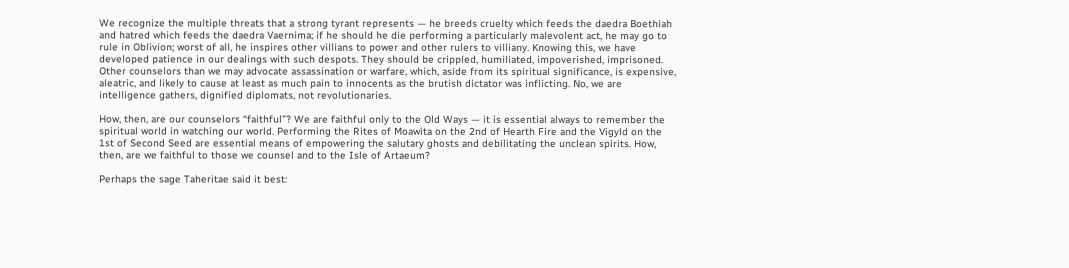We recognize the multiple threats that a strong tyrant represents — he breeds cruelty which feeds the daedra Boethiah and hatred which feeds the daedra Vaernima; if he should he die performing a particularly malevolent act, he may go to rule in Oblivion; worst of all, he inspires other villians to power and other rulers to villiany. Knowing this, we have developed patience in our dealings with such despots. They should be crippled, humiliated, impoverished, imprisoned. Other counselors than we may advocate assassination or warfare, which, aside from its spiritual significance, is expensive, aleatric, and likely to cause at least as much pain to innocents as the brutish dictator was inflicting. No, we are intelligence gathers, dignified diplomats, not revolutionaries.

How, then, are our counselors “faithful”? We are faithful only to the Old Ways — it is essential always to remember the spiritual world in watching our world. Performing the Rites of Moawita on the 2nd of Hearth Fire and the Vigyld on the 1st of Second Seed are essential means of empowering the salutary ghosts and debilitating the unclean spirits. How, then, are we faithful to those we counsel and to the Isle of Artaeum?

Perhaps the sage Taheritae said it best: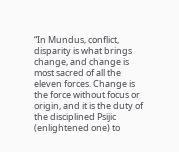“In Mundus, conflict, disparity is what brings change, and change is most sacred of all the eleven forces. Change is the force without focus or origin, and it is the duty of the disciplined Psijic (enlightened one) to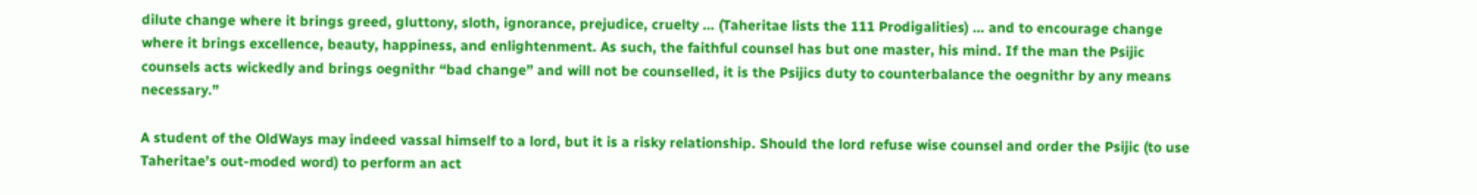dilute change where it brings greed, gluttony, sloth, ignorance, prejudice, cruelty … (Taheritae lists the 111 Prodigalities) … and to encourage change where it brings excellence, beauty, happiness, and enlightenment. As such, the faithful counsel has but one master, his mind. If the man the Psijic counsels acts wickedly and brings oegnithr “bad change” and will not be counselled, it is the Psijics duty to counterbalance the oegnithr by any means necessary.”

A student of the OldWays may indeed vassal himself to a lord, but it is a risky relationship. Should the lord refuse wise counsel and order the Psijic (to use Taheritae’s out-moded word) to perform an act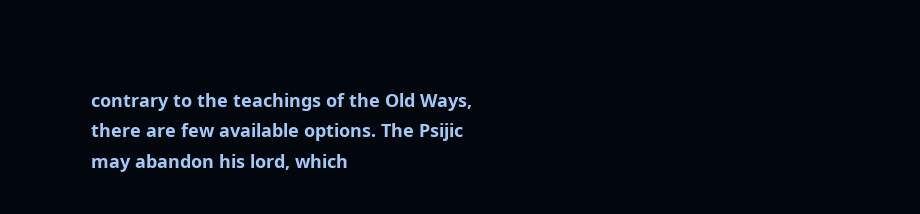contrary to the teachings of the Old Ways, there are few available options. The Psijic may abandon his lord, which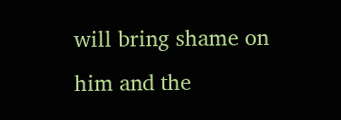will bring shame on him and the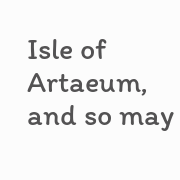Isle of Artaeum, and so may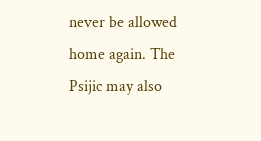never be allowed home again. The Psijic may also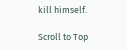kill himself.

Scroll to Top